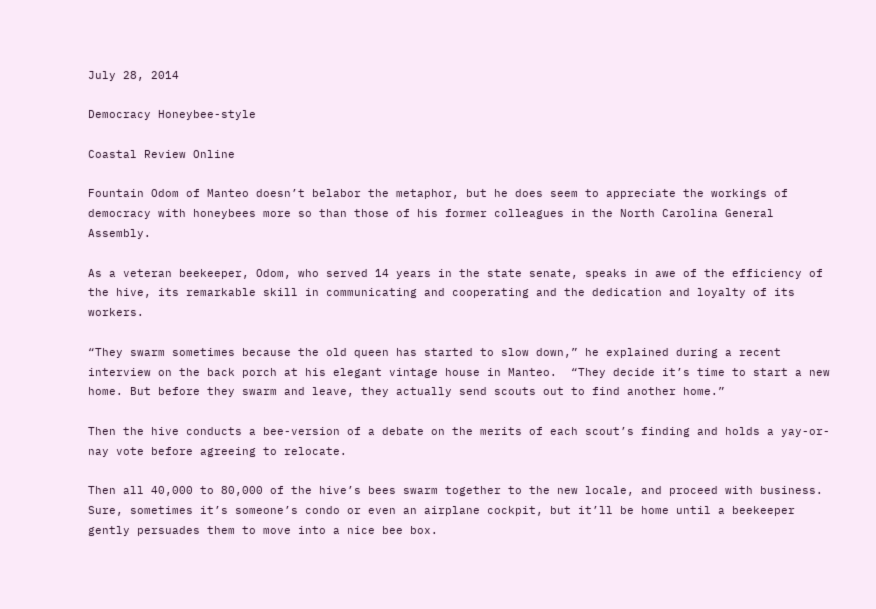July 28, 2014

Democracy Honeybee-style

Coastal Review Online

Fountain Odom of Manteo doesn’t belabor the metaphor, but he does seem to appreciate the workings of democracy with honeybees more so than those of his former colleagues in the North Carolina General Assembly.

As a veteran beekeeper, Odom, who served 14 years in the state senate, speaks in awe of the efficiency of the hive, its remarkable skill in communicating and cooperating and the dedication and loyalty of its workers.

“They swarm sometimes because the old queen has started to slow down,” he explained during a recent interview on the back porch at his elegant vintage house in Manteo.  “They decide it’s time to start a new home. But before they swarm and leave, they actually send scouts out to find another home.”

Then the hive conducts a bee-version of a debate on the merits of each scout’s finding and holds a yay-or-nay vote before agreeing to relocate.

Then all 40,000 to 80,000 of the hive’s bees swarm together to the new locale, and proceed with business.  Sure, sometimes it’s someone’s condo or even an airplane cockpit, but it’ll be home until a beekeeper gently persuades them to move into a nice bee box.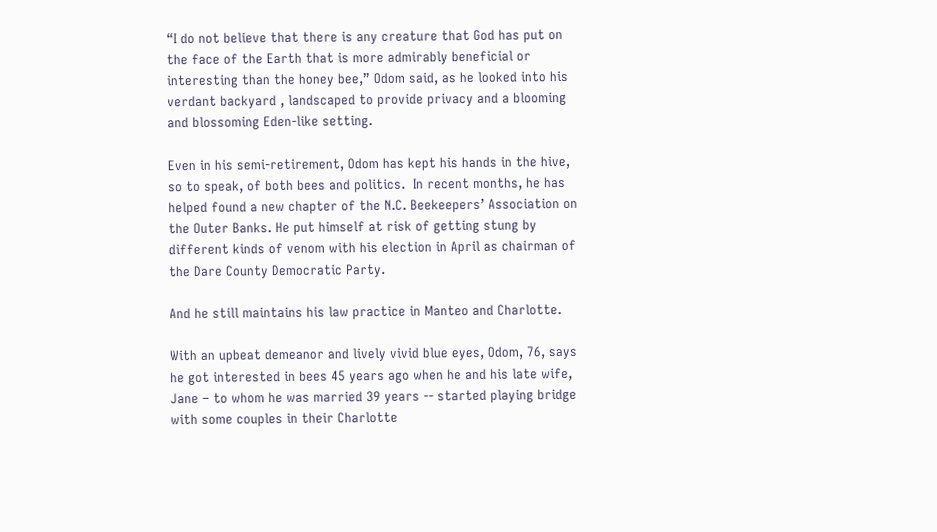“I do not believe that there is any creature that God has put on the face of the Earth that is more admirably beneficial or interesting than the honey bee,” Odom said, as he looked into his verdant backyard , landscaped to provide privacy and a blooming and blossoming Eden-like setting.

Even in his semi-retirement, Odom has kept his hands in the hive, so to speak, of both bees and politics.  In recent months, he has helped found a new chapter of the N.C. Beekeepers’ Association on the Outer Banks. He put himself at risk of getting stung by different kinds of venom with his election in April as chairman of the Dare County Democratic Party.

And he still maintains his law practice in Manteo and Charlotte.

With an upbeat demeanor and lively vivid blue eyes, Odom, 76, says he got interested in bees 45 years ago when he and his late wife, Jane – to whom he was married 39 years -- started playing bridge with some couples in their Charlotte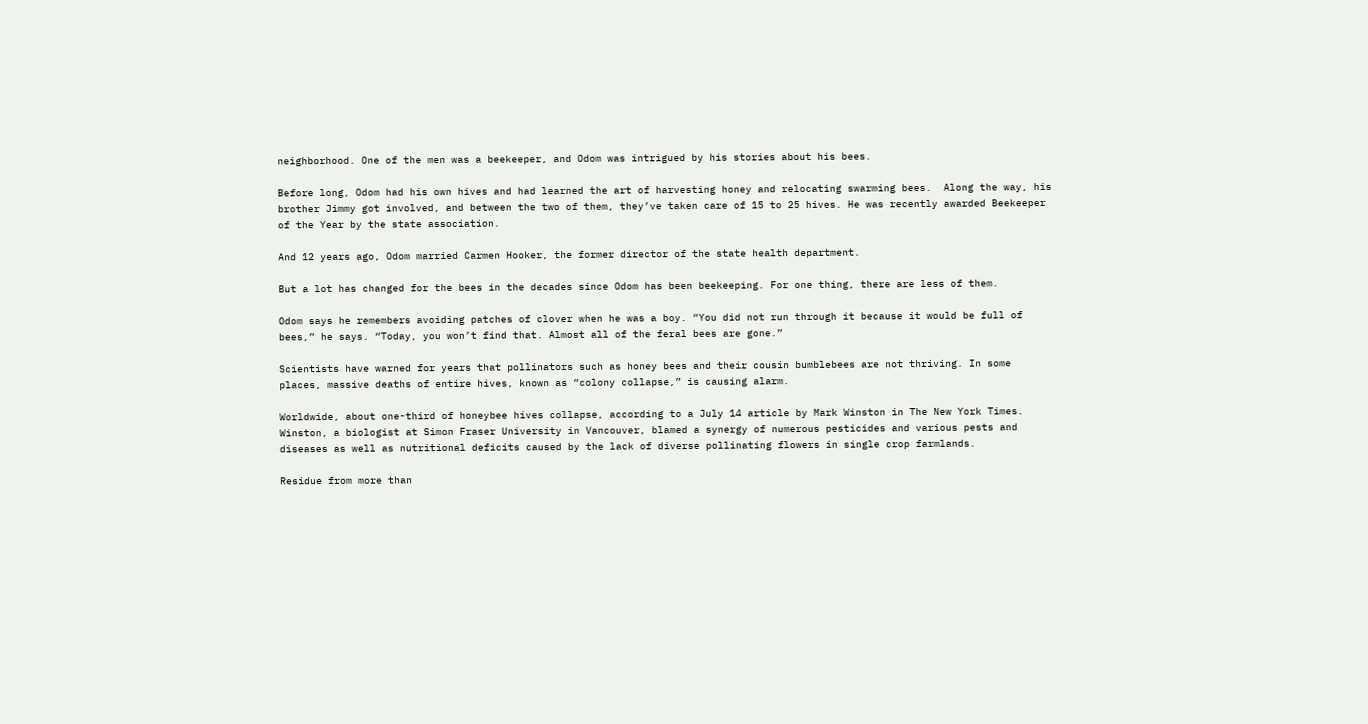neighborhood. One of the men was a beekeeper, and Odom was intrigued by his stories about his bees.

Before long, Odom had his own hives and had learned the art of harvesting honey and relocating swarming bees.  Along the way, his brother Jimmy got involved, and between the two of them, they’ve taken care of 15 to 25 hives. He was recently awarded Beekeeper of the Year by the state association.

And 12 years ago, Odom married Carmen Hooker, the former director of the state health department.

But a lot has changed for the bees in the decades since Odom has been beekeeping. For one thing, there are less of them.

Odom says he remembers avoiding patches of clover when he was a boy. “You did not run through it because it would be full of bees,” he says. “Today, you won’t find that. Almost all of the feral bees are gone.”

Scientists have warned for years that pollinators such as honey bees and their cousin bumblebees are not thriving. In some places, massive deaths of entire hives, known as “colony collapse,” is causing alarm.

Worldwide, about one-third of honeybee hives collapse, according to a July 14 article by Mark Winston in The New York Times. Winston, a biologist at Simon Fraser University in Vancouver, blamed a synergy of numerous pesticides and various pests and diseases as well as nutritional deficits caused by the lack of diverse pollinating flowers in single crop farmlands.

Residue from more than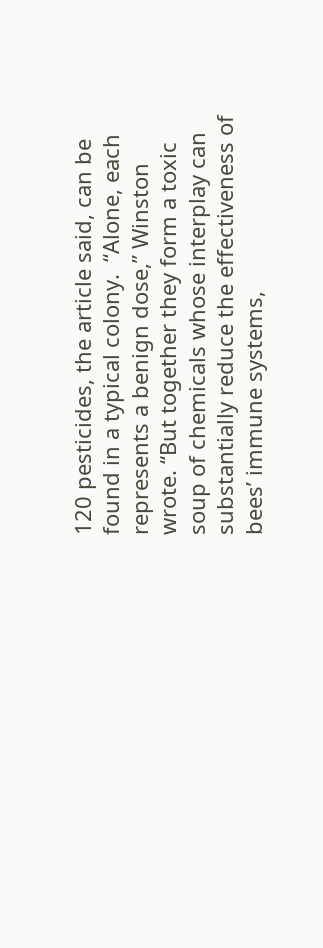120 pesticides, the article said, can be found in a typical colony.  “Alone, each represents a benign dose,” Winston wrote. “But together they form a toxic soup of chemicals whose interplay can substantially reduce the effectiveness of bees’ immune systems,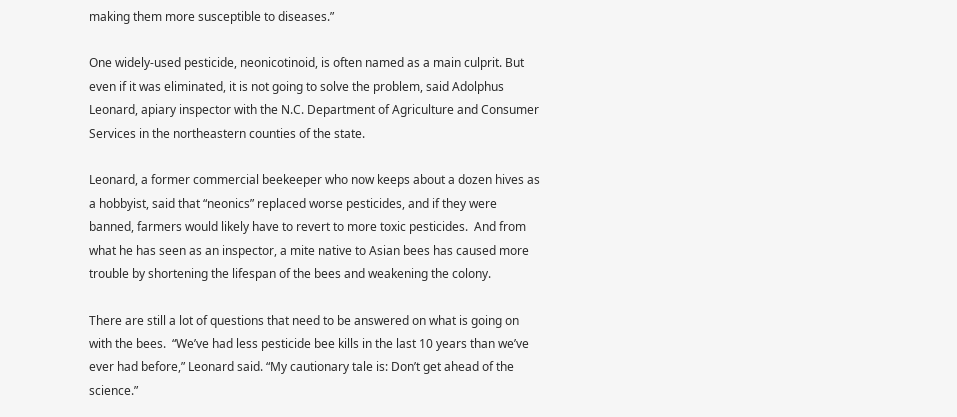making them more susceptible to diseases.”

One widely-used pesticide, neonicotinoid, is often named as a main culprit. But even if it was eliminated, it is not going to solve the problem, said Adolphus Leonard, apiary inspector with the N.C. Department of Agriculture and Consumer Services in the northeastern counties of the state.

Leonard, a former commercial beekeeper who now keeps about a dozen hives as a hobbyist, said that “neonics” replaced worse pesticides, and if they were banned, farmers would likely have to revert to more toxic pesticides.  And from what he has seen as an inspector, a mite native to Asian bees has caused more trouble by shortening the lifespan of the bees and weakening the colony.

There are still a lot of questions that need to be answered on what is going on with the bees.  “We’ve had less pesticide bee kills in the last 10 years than we’ve ever had before,” Leonard said. “My cautionary tale is: Don’t get ahead of the science.”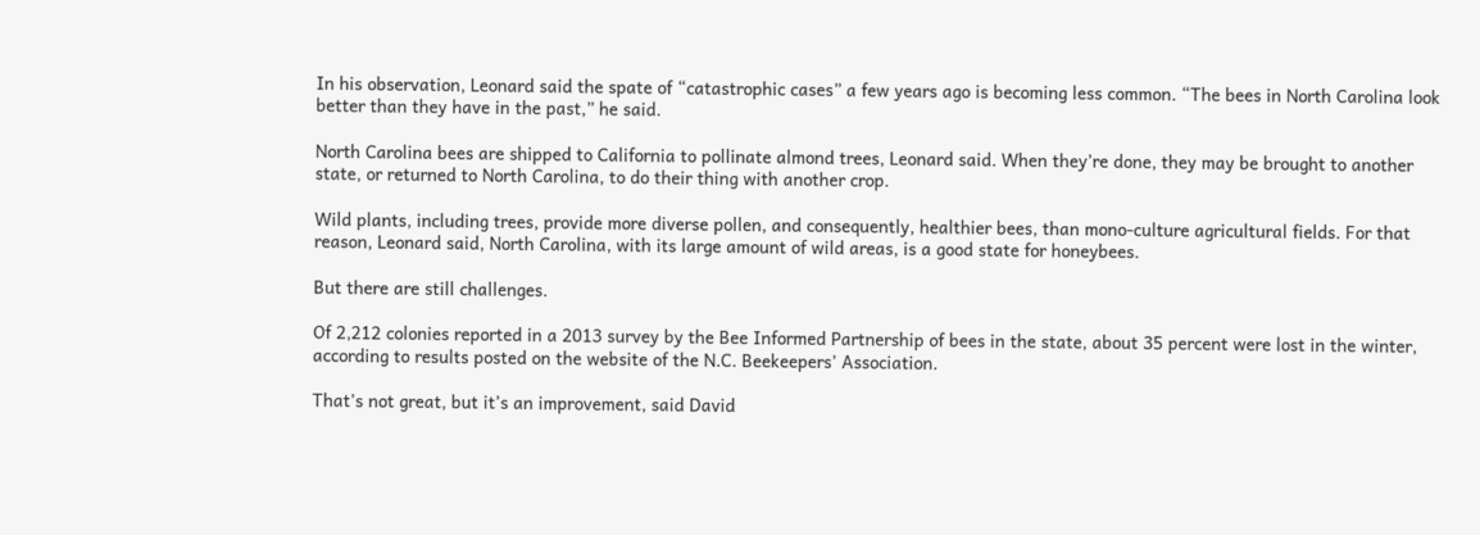In his observation, Leonard said the spate of “catastrophic cases” a few years ago is becoming less common. “The bees in North Carolina look better than they have in the past,” he said.

North Carolina bees are shipped to California to pollinate almond trees, Leonard said. When they’re done, they may be brought to another state, or returned to North Carolina, to do their thing with another crop.

Wild plants, including trees, provide more diverse pollen, and consequently, healthier bees, than mono-culture agricultural fields. For that reason, Leonard said, North Carolina, with its large amount of wild areas, is a good state for honeybees.

But there are still challenges.

Of 2,212 colonies reported in a 2013 survey by the Bee Informed Partnership of bees in the state, about 35 percent were lost in the winter, according to results posted on the website of the N.C. Beekeepers’ Association.

That’s not great, but it’s an improvement, said David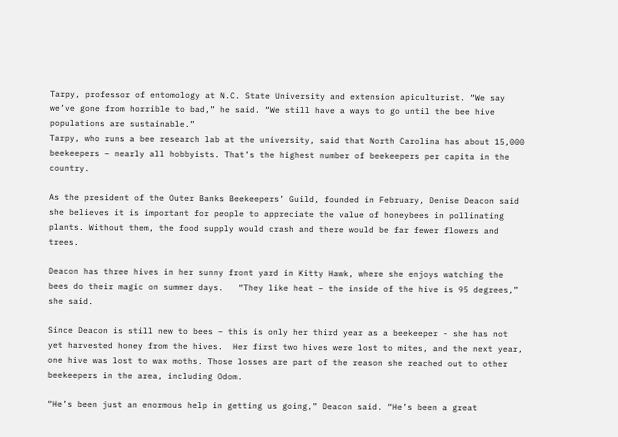Tarpy, professor of entomology at N.C. State University and extension apiculturist. “We say we’ve gone from horrible to bad,” he said. “We still have a ways to go until the bee hive populations are sustainable.”
Tarpy, who runs a bee research lab at the university, said that North Carolina has about 15,000 beekeepers – nearly all hobbyists. That’s the highest number of beekeepers per capita in the country.

As the president of the Outer Banks Beekeepers’ Guild, founded in February, Denise Deacon said she believes it is important for people to appreciate the value of honeybees in pollinating plants. Without them, the food supply would crash and there would be far fewer flowers and trees.

Deacon has three hives in her sunny front yard in Kitty Hawk, where she enjoys watching the bees do their magic on summer days.   “They like heat – the inside of the hive is 95 degrees,” she said.

Since Deacon is still new to bees – this is only her third year as a beekeeper - she has not yet harvested honey from the hives.  Her first two hives were lost to mites, and the next year, one hive was lost to wax moths. Those losses are part of the reason she reached out to other beekeepers in the area, including Odom.

“He’s been just an enormous help in getting us going,” Deacon said. “He’s been a great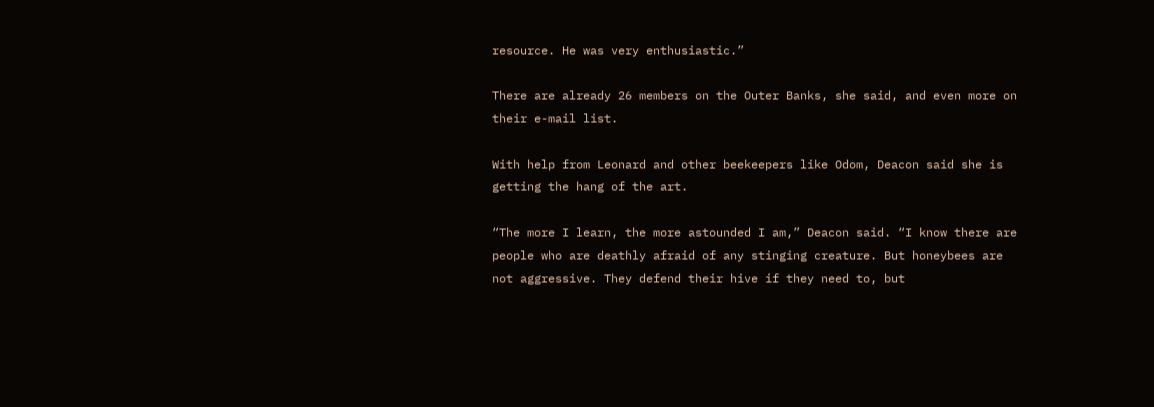resource. He was very enthusiastic.”

There are already 26 members on the Outer Banks, she said, and even more on their e-mail list.

With help from Leonard and other beekeepers like Odom, Deacon said she is getting the hang of the art.

“The more I learn, the more astounded I am,” Deacon said. “I know there are people who are deathly afraid of any stinging creature. But honeybees are not aggressive. They defend their hive if they need to, but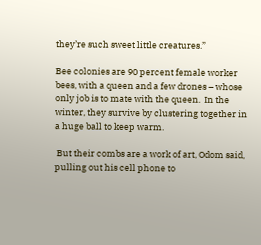they’re such sweet little creatures.”

Bee colonies are 90 percent female worker bees, with a queen and a few drones – whose only job is to mate with the queen.  In the winter, they survive by clustering together in a huge ball to keep warm.

 But their combs are a work of art, Odom said, pulling out his cell phone to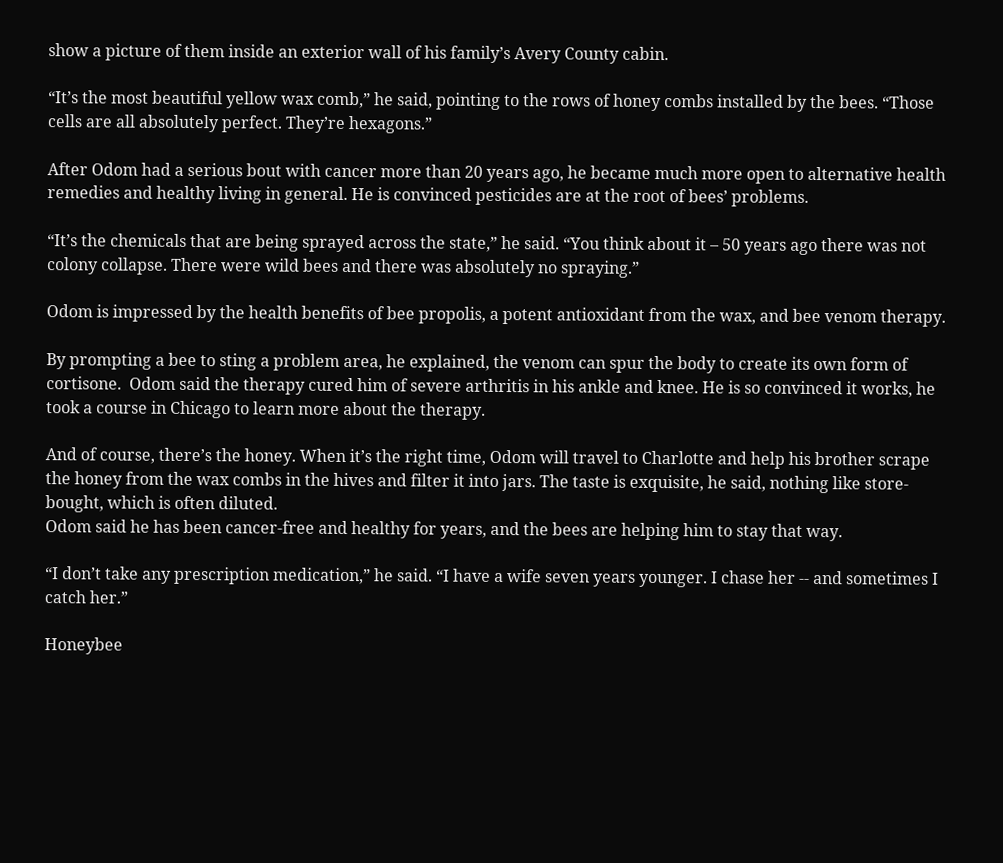show a picture of them inside an exterior wall of his family’s Avery County cabin.

“It’s the most beautiful yellow wax comb,” he said, pointing to the rows of honey combs installed by the bees. “Those cells are all absolutely perfect. They’re hexagons.”

After Odom had a serious bout with cancer more than 20 years ago, he became much more open to alternative health remedies and healthy living in general. He is convinced pesticides are at the root of bees’ problems.

“It’s the chemicals that are being sprayed across the state,” he said. “You think about it – 50 years ago there was not colony collapse. There were wild bees and there was absolutely no spraying.”

Odom is impressed by the health benefits of bee propolis, a potent antioxidant from the wax, and bee venom therapy.

By prompting a bee to sting a problem area, he explained, the venom can spur the body to create its own form of cortisone.  Odom said the therapy cured him of severe arthritis in his ankle and knee. He is so convinced it works, he took a course in Chicago to learn more about the therapy.

And of course, there’s the honey. When it’s the right time, Odom will travel to Charlotte and help his brother scrape the honey from the wax combs in the hives and filter it into jars. The taste is exquisite, he said, nothing like store-bought, which is often diluted.
Odom said he has been cancer-free and healthy for years, and the bees are helping him to stay that way.

“I don’t take any prescription medication,” he said. “I have a wife seven years younger. I chase her -- and sometimes I catch her.”

Honeybee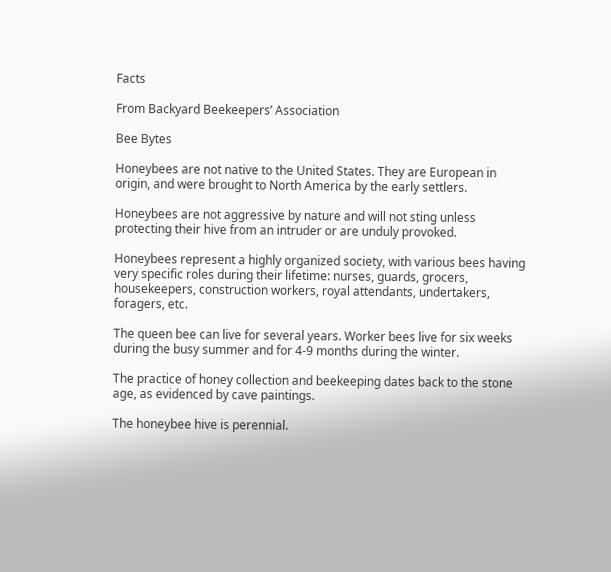Facts

From Backyard Beekeepers’ Association

Bee Bytes

Honeybees are not native to the United States. They are European in origin, and were brought to North America by the early settlers.

Honeybees are not aggressive by nature and will not sting unless protecting their hive from an intruder or are unduly provoked.

Honeybees represent a highly organized society, with various bees having very specific roles during their lifetime: nurses, guards, grocers, housekeepers, construction workers, royal attendants, undertakers, foragers, etc.

The queen bee can live for several years. Worker bees live for six weeks during the busy summer and for 4-9 months during the winter.

The practice of honey collection and beekeeping dates back to the stone age, as evidenced by cave paintings.

The honeybee hive is perennial.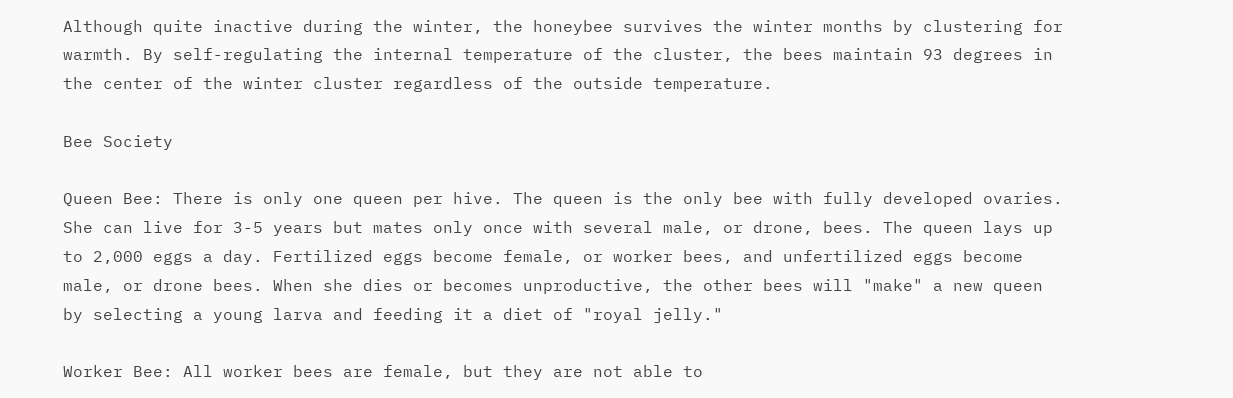Although quite inactive during the winter, the honeybee survives the winter months by clustering for warmth. By self-regulating the internal temperature of the cluster, the bees maintain 93 degrees in the center of the winter cluster regardless of the outside temperature.

Bee Society

Queen Bee: There is only one queen per hive. The queen is the only bee with fully developed ovaries. She can live for 3-5 years but mates only once with several male, or drone, bees. The queen lays up to 2,000 eggs a day. Fertilized eggs become female, or worker bees, and unfertilized eggs become male, or drone bees. When she dies or becomes unproductive, the other bees will "make" a new queen by selecting a young larva and feeding it a diet of "royal jelly."

Worker Bee: All worker bees are female, but they are not able to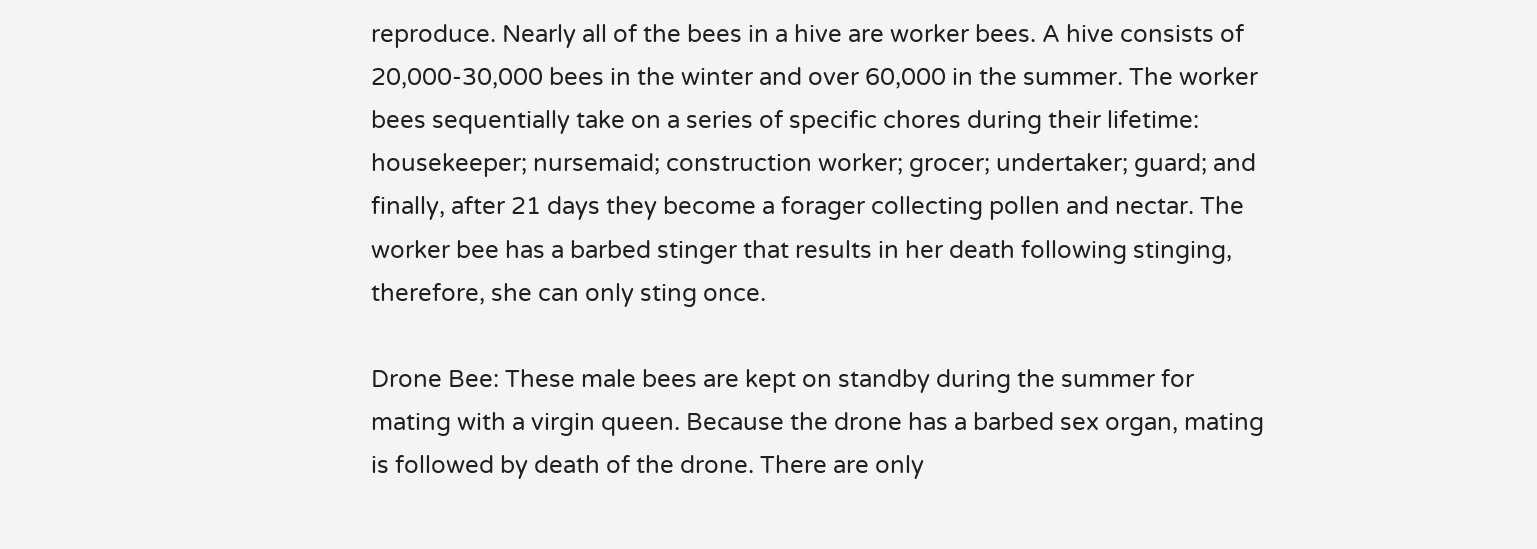reproduce. Nearly all of the bees in a hive are worker bees. A hive consists of 20,000-30,000 bees in the winter and over 60,000 in the summer. The worker bees sequentially take on a series of specific chores during their lifetime: housekeeper; nursemaid; construction worker; grocer; undertaker; guard; and finally, after 21 days they become a forager collecting pollen and nectar. The worker bee has a barbed stinger that results in her death following stinging, therefore, she can only sting once.

Drone Bee: These male bees are kept on standby during the summer for mating with a virgin queen. Because the drone has a barbed sex organ, mating is followed by death of the drone. There are only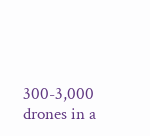300-3,000 drones in a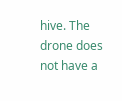hive. The drone does not have a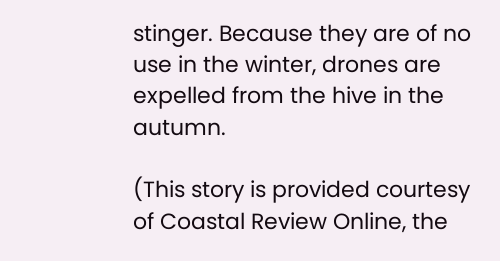stinger. Because they are of no use in the winter, drones are expelled from the hive in the autumn.

(This story is provided courtesy of Coastal Review Online, the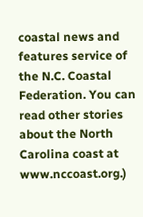coastal news and features service of the N.C. Coastal Federation. You can read other stories about the North Carolina coast at www.nccoast.org.)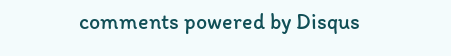comments powered by Disqus